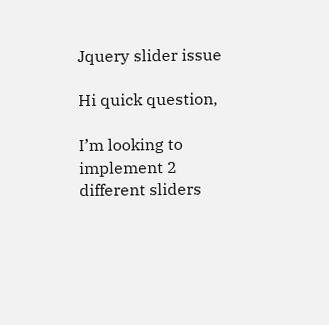Jquery slider issue

Hi quick question,

I’m looking to implement 2 different sliders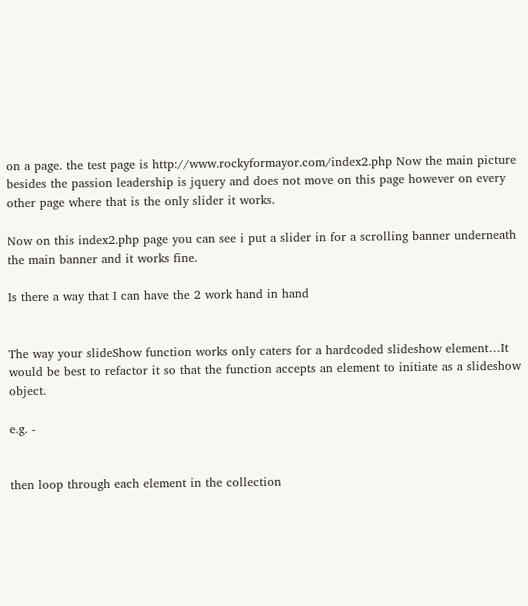on a page. the test page is http://www.rockyformayor.com/index2.php Now the main picture besides the passion leadership is jquery and does not move on this page however on every other page where that is the only slider it works.

Now on this index2.php page you can see i put a slider in for a scrolling banner underneath the main banner and it works fine.

Is there a way that I can have the 2 work hand in hand


The way your slideShow function works only caters for a hardcoded slideshow element…It would be best to refactor it so that the function accepts an element to initiate as a slideshow object.

e.g. -


then loop through each element in the collection